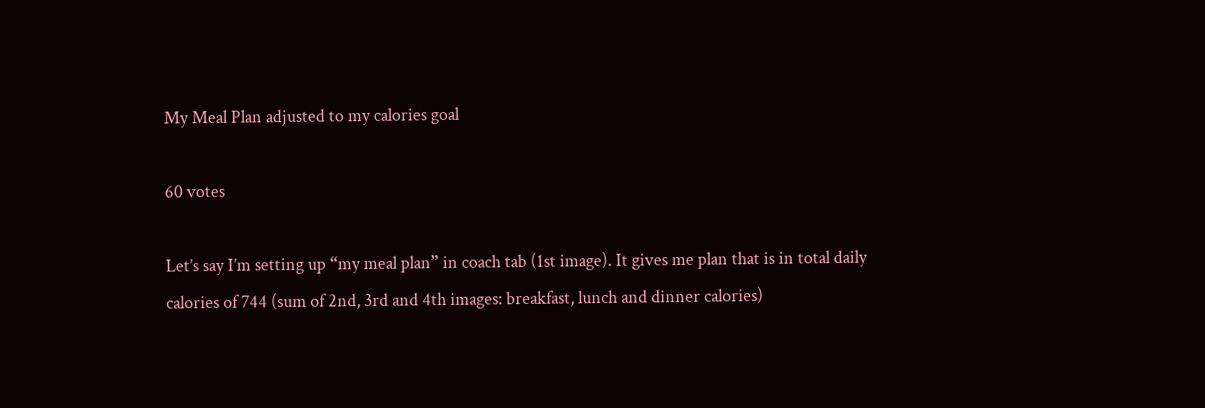My Meal Plan adjusted to my calories goal

60 votes

Let’s say I’m setting up “my meal plan” in coach tab (1st image). It gives me plan that is in total daily calories of 744 (sum of 2nd, 3rd and 4th images: breakfast, lunch and dinner calories)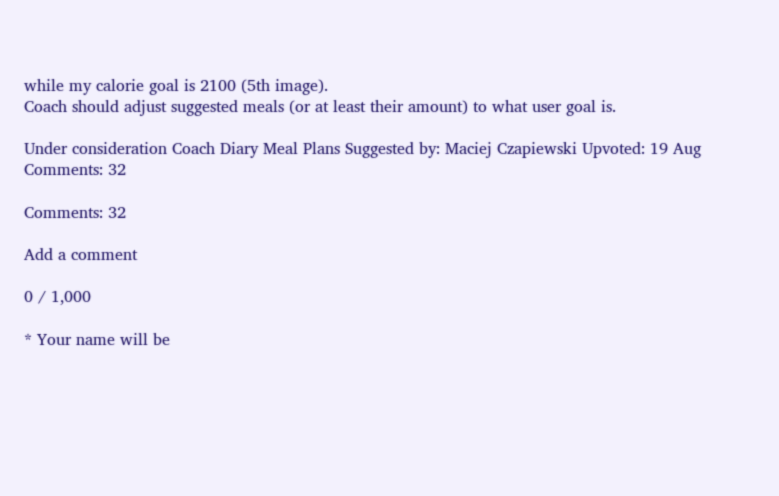while my calorie goal is 2100 (5th image).
Coach should adjust suggested meals (or at least their amount) to what user goal is.

Under consideration Coach Diary Meal Plans Suggested by: Maciej Czapiewski Upvoted: 19 Aug Comments: 32

Comments: 32

Add a comment

0 / 1,000

* Your name will be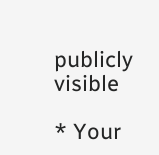publicly visible

* Your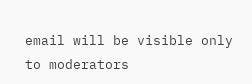email will be visible only to moderators